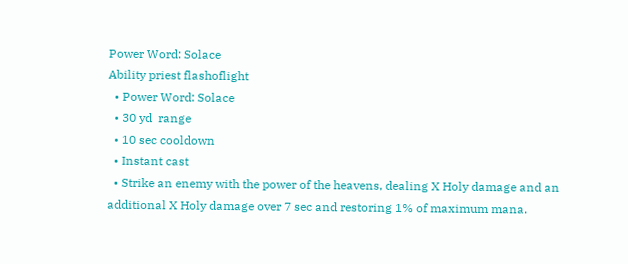Power Word: Solace
Ability priest flashoflight
  • Power Word: Solace
  • 30 yd  range
  • 10 sec cooldown
  • Instant cast
  • Strike an enemy with the power of the heavens, dealing X Holy damage and an additional X Holy damage over 7 sec and restoring 1% of maximum mana.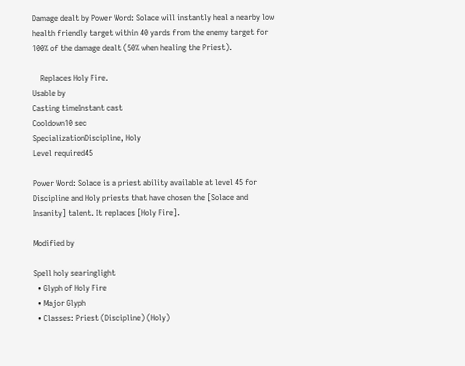Damage dealt by Power Word: Solace will instantly heal a nearby low health friendly target within 40 yards from the enemy target for 100% of the damage dealt (50% when healing the Priest).

    Replaces Holy Fire.
Usable by
Casting timeInstant cast
Cooldown10 sec
SpecializationDiscipline, Holy
Level required45

Power Word: Solace is a priest ability available at level 45 for Discipline and Holy priests that have chosen the [Solace and Insanity] talent. It replaces [Holy Fire].

Modified by

Spell holy searinglight
  • Glyph of Holy Fire
  • Major Glyph
  • Classes: Priest (Discipline) (Holy)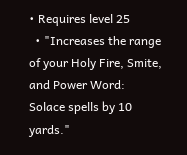• Requires level 25
  • "Increases the range of your Holy Fire, Smite, and Power Word: Solace spells by 10 yards."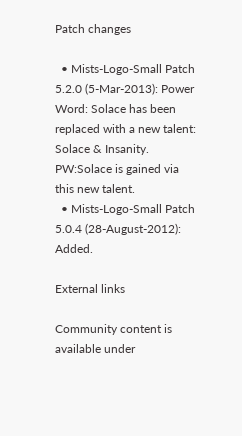Patch changes

  • Mists-Logo-Small Patch 5.2.0 (5-Mar-2013): Power Word: Solace has been replaced with a new talent: Solace & Insanity. PW:Solace is gained via this new talent.
  • Mists-Logo-Small Patch 5.0.4 (28-August-2012): Added.

External links

Community content is available under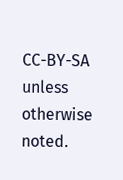CC-BY-SA unless otherwise noted.